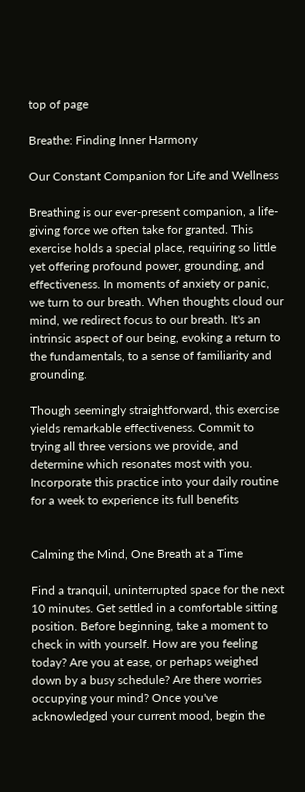top of page

Breathe: Finding Inner Harmony

Our Constant Companion for Life and Wellness

Breathing is our ever-present companion, a life-giving force we often take for granted. This exercise holds a special place, requiring so little yet offering profound power, grounding, and effectiveness. In moments of anxiety or panic, we turn to our breath. When thoughts cloud our mind, we redirect focus to our breath. It's an intrinsic aspect of our being, evoking a return to the fundamentals, to a sense of familiarity and grounding.

Though seemingly straightforward, this exercise yields remarkable effectiveness. Commit to trying all three versions we provide, and determine which resonates most with you. Incorporate this practice into your daily routine for a week to experience its full benefits


Calming the Mind, One Breath at a Time

Find a tranquil, uninterrupted space for the next 10 minutes. Get settled in a comfortable sitting position. Before beginning, take a moment to check in with yourself. How are you feeling today? Are you at ease, or perhaps weighed down by a busy schedule? Are there worries occupying your mind? Once you've acknowledged your current mood, begin the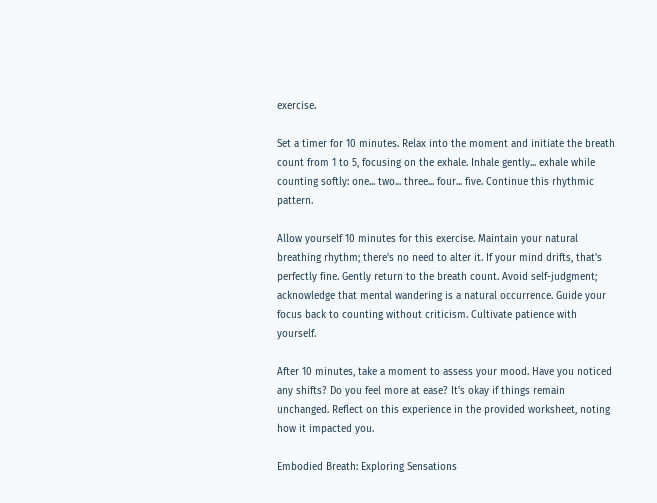exercise.

Set a timer for 10 minutes. Relax into the moment and initiate the breath count from 1 to 5, focusing on the exhale. Inhale gently... exhale while counting softly: one... two... three... four... five. Continue this rhythmic pattern.

Allow yourself 10 minutes for this exercise. Maintain your natural breathing rhythm; there's no need to alter it. If your mind drifts, that's perfectly fine. Gently return to the breath count. Avoid self-judgment; acknowledge that mental wandering is a natural occurrence. Guide your focus back to counting without criticism. Cultivate patience with yourself.

After 10 minutes, take a moment to assess your mood. Have you noticed any shifts? Do you feel more at ease? It's okay if things remain unchanged. Reflect on this experience in the provided worksheet, noting how it impacted you.

Embodied Breath: Exploring Sensations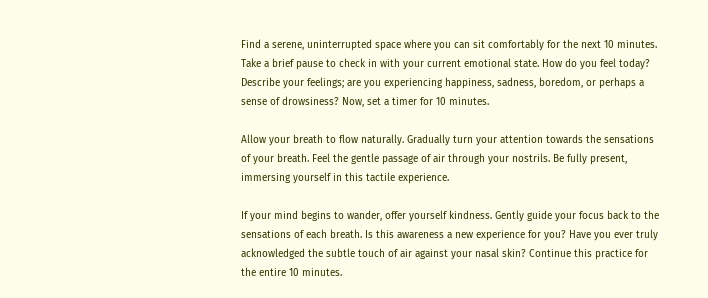Find a serene, uninterrupted space where you can sit comfortably for the next 10 minutes. Take a brief pause to check in with your current emotional state. How do you feel today? Describe your feelings; are you experiencing happiness, sadness, boredom, or perhaps a sense of drowsiness? Now, set a timer for 10 minutes.

Allow your breath to flow naturally. Gradually turn your attention towards the sensations of your breath. Feel the gentle passage of air through your nostrils. Be fully present, immersing yourself in this tactile experience.

If your mind begins to wander, offer yourself kindness. Gently guide your focus back to the sensations of each breath. Is this awareness a new experience for you? Have you ever truly acknowledged the subtle touch of air against your nasal skin? Continue this practice for the entire 10 minutes.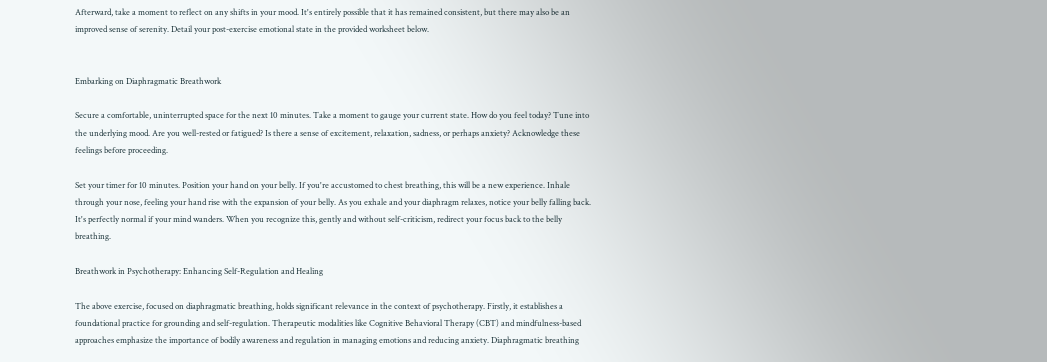Afterward, take a moment to reflect on any shifts in your mood. It's entirely possible that it has remained consistent, but there may also be an improved sense of serenity. Detail your post-exercise emotional state in the provided worksheet below.


Embarking on Diaphragmatic Breathwork

Secure a comfortable, uninterrupted space for the next 10 minutes. Take a moment to gauge your current state. How do you feel today? Tune into the underlying mood. Are you well-rested or fatigued? Is there a sense of excitement, relaxation, sadness, or perhaps anxiety? Acknowledge these feelings before proceeding.

Set your timer for 10 minutes. Position your hand on your belly. If you're accustomed to chest breathing, this will be a new experience. Inhale through your nose, feeling your hand rise with the expansion of your belly. As you exhale and your diaphragm relaxes, notice your belly falling back. It's perfectly normal if your mind wanders. When you recognize this, gently and without self-criticism, redirect your focus back to the belly breathing.

Breathwork in Psychotherapy: Enhancing Self-Regulation and Healing

The above exercise, focused on diaphragmatic breathing, holds significant relevance in the context of psychotherapy. Firstly, it establishes a foundational practice for grounding and self-regulation. Therapeutic modalities like Cognitive Behavioral Therapy (CBT) and mindfulness-based approaches emphasize the importance of bodily awareness and regulation in managing emotions and reducing anxiety. Diaphragmatic breathing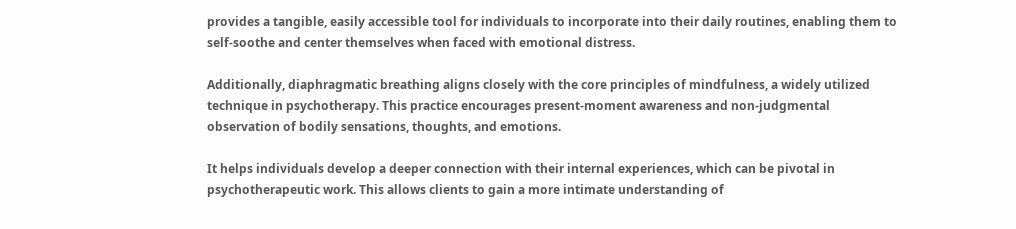provides a tangible, easily accessible tool for individuals to incorporate into their daily routines, enabling them to self-soothe and center themselves when faced with emotional distress.

Additionally, diaphragmatic breathing aligns closely with the core principles of mindfulness, a widely utilized technique in psychotherapy. This practice encourages present-moment awareness and non-judgmental observation of bodily sensations, thoughts, and emotions.

It helps individuals develop a deeper connection with their internal experiences, which can be pivotal in psychotherapeutic work. This allows clients to gain a more intimate understanding of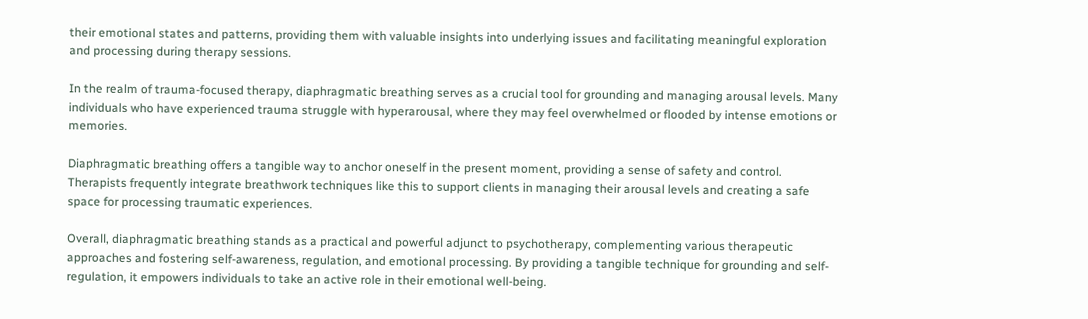their emotional states and patterns, providing them with valuable insights into underlying issues and facilitating meaningful exploration and processing during therapy sessions.

In the realm of trauma-focused therapy, diaphragmatic breathing serves as a crucial tool for grounding and managing arousal levels. Many individuals who have experienced trauma struggle with hyperarousal, where they may feel overwhelmed or flooded by intense emotions or memories.

Diaphragmatic breathing offers a tangible way to anchor oneself in the present moment, providing a sense of safety and control. Therapists frequently integrate breathwork techniques like this to support clients in managing their arousal levels and creating a safe space for processing traumatic experiences.

Overall, diaphragmatic breathing stands as a practical and powerful adjunct to psychotherapy, complementing various therapeutic approaches and fostering self-awareness, regulation, and emotional processing. By providing a tangible technique for grounding and self-regulation, it empowers individuals to take an active role in their emotional well-being.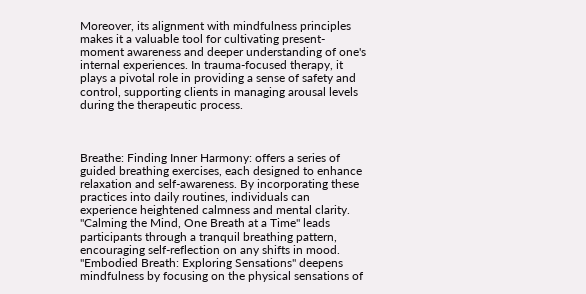Moreover, its alignment with mindfulness principles makes it a valuable tool for cultivating present-moment awareness and deeper understanding of one's internal experiences. In trauma-focused therapy, it plays a pivotal role in providing a sense of safety and control, supporting clients in managing arousal levels during the therapeutic process.



Breathe: Finding Inner Harmony: offers a series of guided breathing exercises, each designed to enhance relaxation and self-awareness. By incorporating these practices into daily routines, individuals can experience heightened calmness and mental clarity. "Calming the Mind, One Breath at a Time" leads participants through a tranquil breathing pattern, encouraging self-reflection on any shifts in mood. "Embodied Breath: Exploring Sensations" deepens mindfulness by focusing on the physical sensations of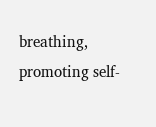breathing, promoting self-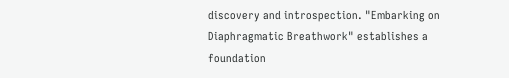discovery and introspection. "Embarking on Diaphragmatic Breathwork" establishes a foundation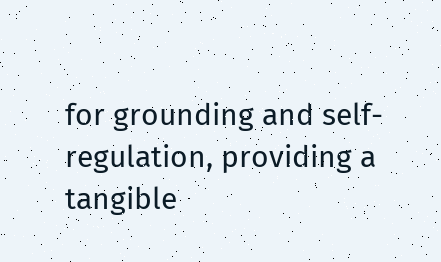for grounding and self-regulation, providing a tangible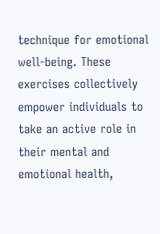technique for emotional well-being. These exercises collectively empower individuals to take an active role in their mental and emotional health,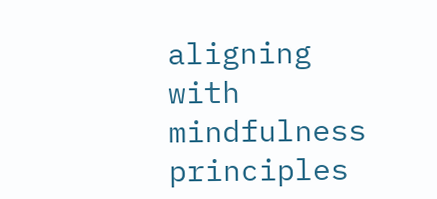aligning with mindfulness principles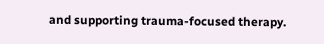and supporting trauma-focused therapy.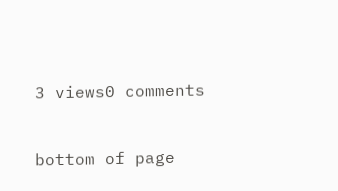3 views0 comments


bottom of page